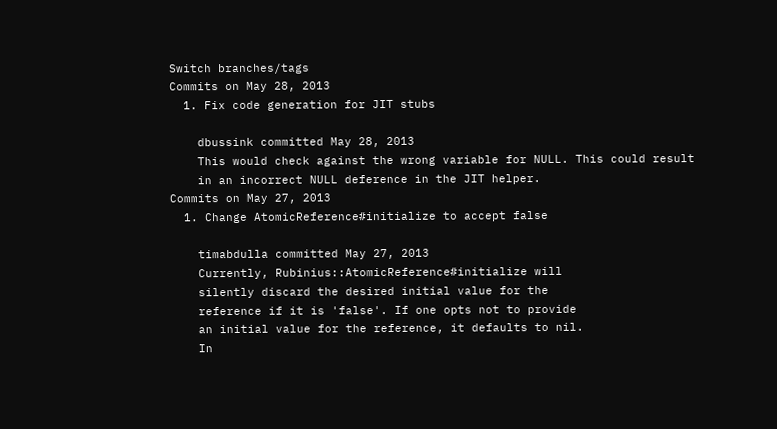Switch branches/tags
Commits on May 28, 2013
  1. Fix code generation for JIT stubs

    dbussink committed May 28, 2013
    This would check against the wrong variable for NULL. This could result
    in an incorrect NULL deference in the JIT helper.
Commits on May 27, 2013
  1. Change AtomicReference#initialize to accept false

    timabdulla committed May 27, 2013
    Currently, Rubinius::AtomicReference#initialize will
    silently discard the desired initial value for the
    reference if it is 'false'. If one opts not to provide
    an initial value for the reference, it defaults to nil.
    In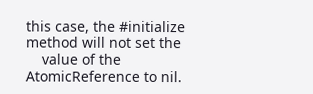this case, the #initialize method will not set the
    value of the AtomicReference to nil.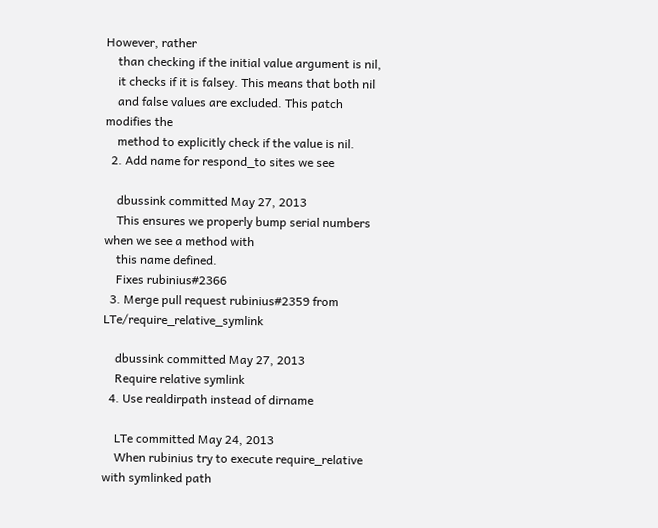However, rather
    than checking if the initial value argument is nil,
    it checks if it is falsey. This means that both nil
    and false values are excluded. This patch modifies the
    method to explicitly check if the value is nil.
  2. Add name for respond_to sites we see

    dbussink committed May 27, 2013
    This ensures we properly bump serial numbers when we see a method with
    this name defined.
    Fixes rubinius#2366
  3. Merge pull request rubinius#2359 from LTe/require_relative_symlink

    dbussink committed May 27, 2013
    Require relative symlink
  4. Use realdirpath instead of dirname

    LTe committed May 24, 2013
    When rubinius try to execute require_relative with symlinked path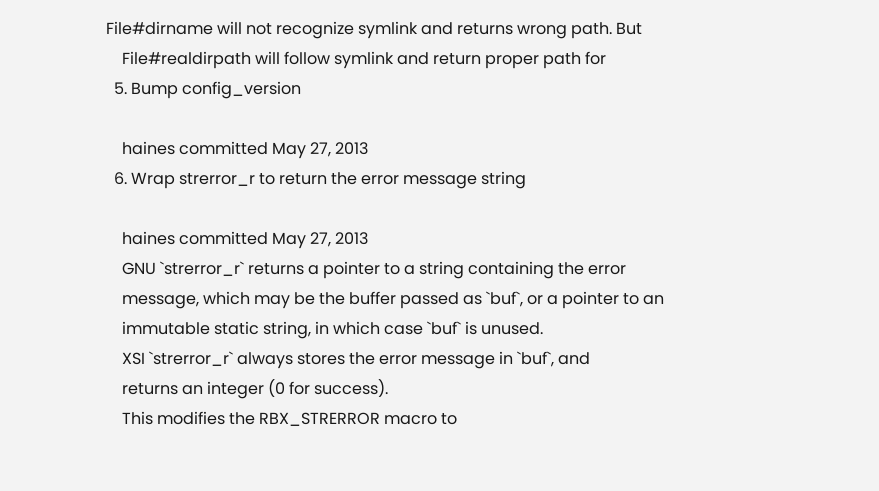File#dirname will not recognize symlink and returns wrong path. But
    File#realdirpath will follow symlink and return proper path for
  5. Bump config_version

    haines committed May 27, 2013
  6. Wrap strerror_r to return the error message string

    haines committed May 27, 2013
    GNU `strerror_r` returns a pointer to a string containing the error
    message, which may be the buffer passed as `buf`, or a pointer to an
    immutable static string, in which case `buf` is unused.
    XSI `strerror_r` always stores the error message in `buf`, and
    returns an integer (0 for success).
    This modifies the RBX_STRERROR macro to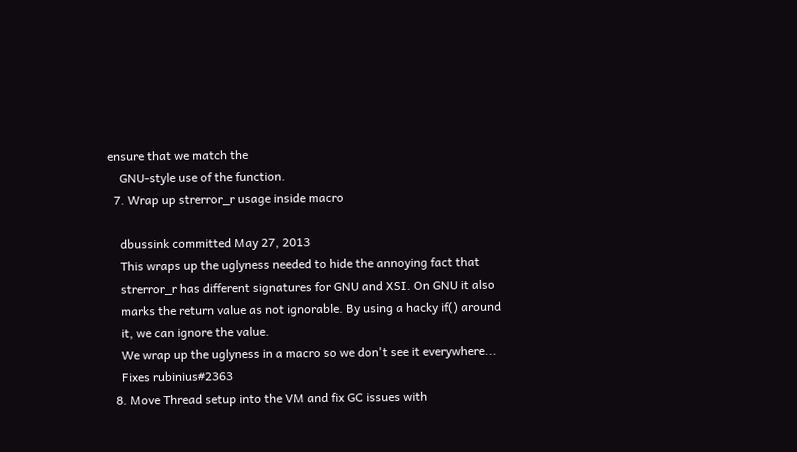ensure that we match the
    GNU-style use of the function.
  7. Wrap up strerror_r usage inside macro

    dbussink committed May 27, 2013
    This wraps up the uglyness needed to hide the annoying fact that
    strerror_r has different signatures for GNU and XSI. On GNU it also
    marks the return value as not ignorable. By using a hacky if() around
    it, we can ignore the value.
    We wrap up the uglyness in a macro so we don't see it everywhere...
    Fixes rubinius#2363
  8. Move Thread setup into the VM and fix GC issues with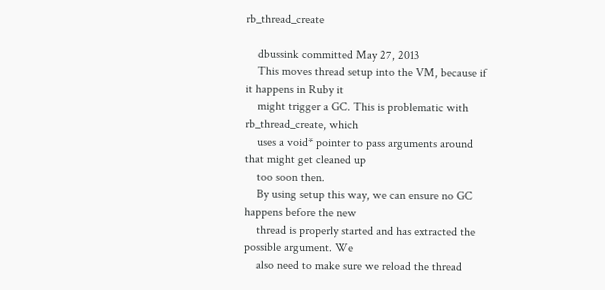rb_thread_create

    dbussink committed May 27, 2013
    This moves thread setup into the VM, because if it happens in Ruby it
    might trigger a GC. This is problematic with rb_thread_create, which
    uses a void* pointer to pass arguments around that might get cleaned up
    too soon then.
    By using setup this way, we can ensure no GC happens before the new
    thread is properly started and has extracted the possible argument. We
    also need to make sure we reload the thread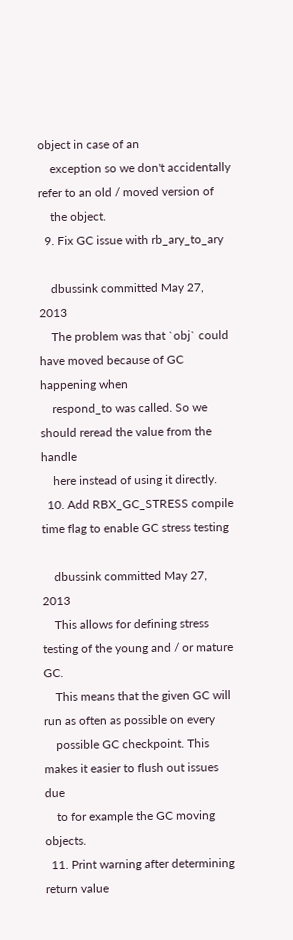object in case of an
    exception so we don't accidentally refer to an old / moved version of
    the object.
  9. Fix GC issue with rb_ary_to_ary

    dbussink committed May 27, 2013
    The problem was that `obj` could have moved because of GC happening when
    respond_to was called. So we should reread the value from the handle
    here instead of using it directly.
  10. Add RBX_GC_STRESS compile time flag to enable GC stress testing

    dbussink committed May 27, 2013
    This allows for defining stress testing of the young and / or mature GC.
    This means that the given GC will run as often as possible on every
    possible GC checkpoint. This makes it easier to flush out issues due
    to for example the GC moving objects.
  11. Print warning after determining return value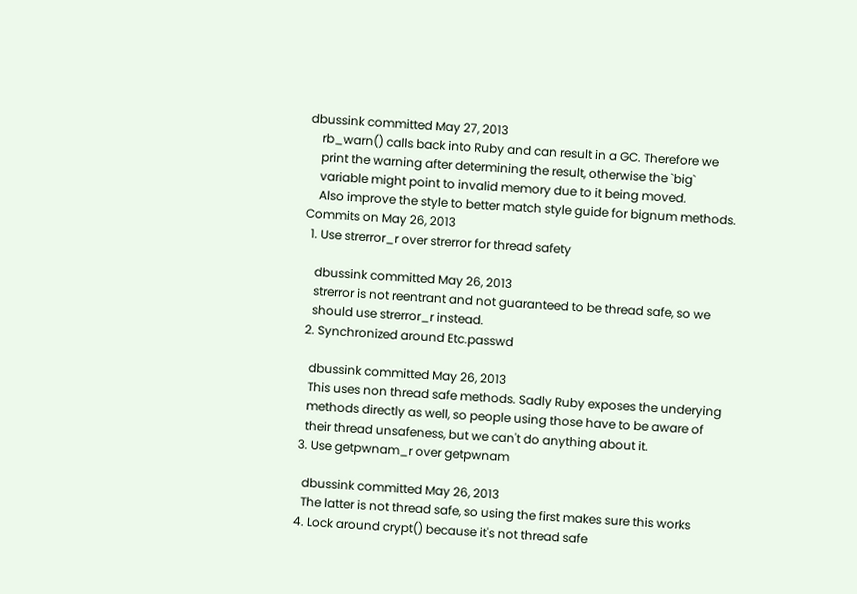dbussink committed May 27, 2013
    rb_warn() calls back into Ruby and can result in a GC. Therefore we
    print the warning after determining the result, otherwise the `big`
    variable might point to invalid memory due to it being moved.
    Also improve the style to better match style guide for bignum methods.
Commits on May 26, 2013
  1. Use strerror_r over strerror for thread safety

    dbussink committed May 26, 2013
    strerror is not reentrant and not guaranteed to be thread safe, so we
    should use strerror_r instead.
  2. Synchronized around Etc.passwd

    dbussink committed May 26, 2013
    This uses non thread safe methods. Sadly Ruby exposes the underying
    methods directly as well, so people using those have to be aware of
    their thread unsafeness, but we can't do anything about it.
  3. Use getpwnam_r over getpwnam

    dbussink committed May 26, 2013
    The latter is not thread safe, so using the first makes sure this works
  4. Lock around crypt() because it's not thread safe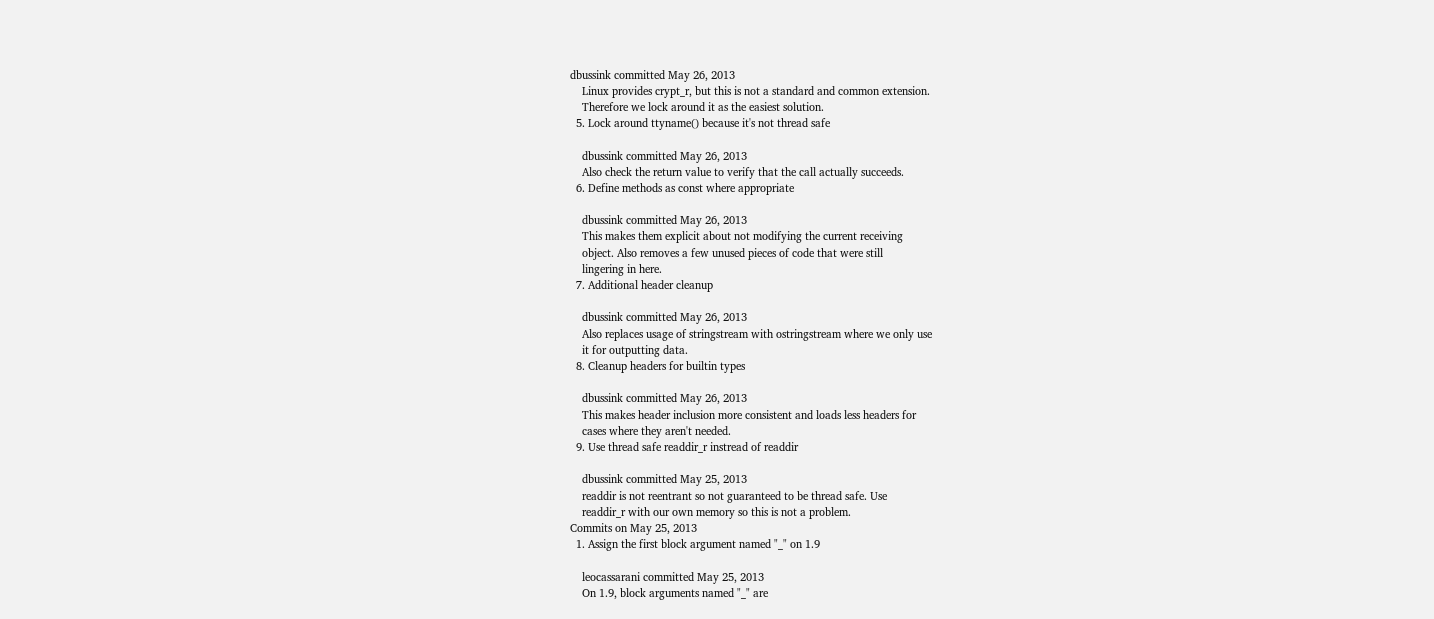dbussink committed May 26, 2013
    Linux provides crypt_r, but this is not a standard and common extension.
    Therefore we lock around it as the easiest solution.
  5. Lock around ttyname() because it's not thread safe

    dbussink committed May 26, 2013
    Also check the return value to verify that the call actually succeeds.
  6. Define methods as const where appropriate

    dbussink committed May 26, 2013
    This makes them explicit about not modifying the current receiving
    object. Also removes a few unused pieces of code that were still
    lingering in here.
  7. Additional header cleanup

    dbussink committed May 26, 2013
    Also replaces usage of stringstream with ostringstream where we only use
    it for outputting data.
  8. Cleanup headers for builtin types

    dbussink committed May 26, 2013
    This makes header inclusion more consistent and loads less headers for
    cases where they aren't needed.
  9. Use thread safe readdir_r instread of readdir

    dbussink committed May 25, 2013
    readdir is not reentrant so not guaranteed to be thread safe. Use
    readdir_r with our own memory so this is not a problem.
Commits on May 25, 2013
  1. Assign the first block argument named "_" on 1.9

    leocassarani committed May 25, 2013
    On 1.9, block arguments named "_" are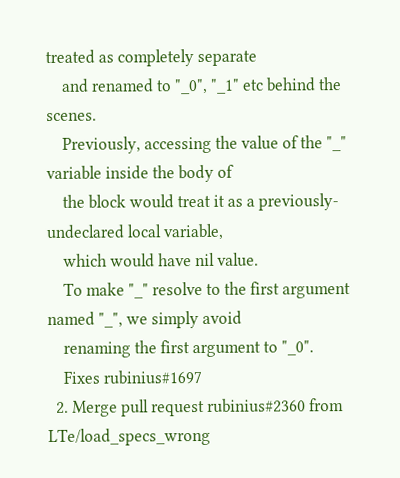treated as completely separate
    and renamed to "_0", "_1" etc behind the scenes.
    Previously, accessing the value of the "_" variable inside the body of
    the block would treat it as a previously-undeclared local variable,
    which would have nil value.
    To make "_" resolve to the first argument named "_", we simply avoid
    renaming the first argument to "_0".
    Fixes rubinius#1697
  2. Merge pull request rubinius#2360 from LTe/load_specs_wrong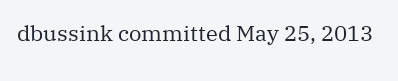dbussink committed May 25, 2013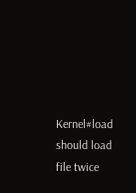Kernel#load should load file twice